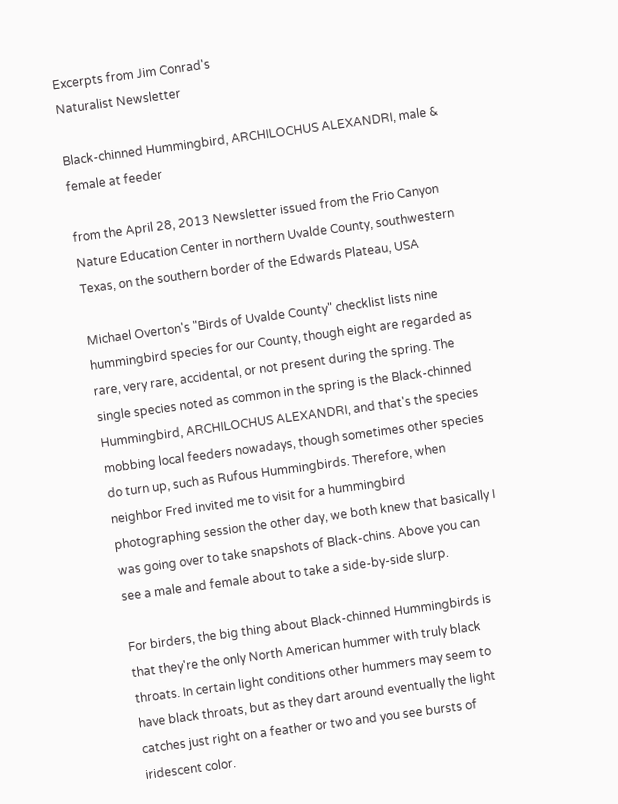Excerpts from Jim Conrad's
Naturalist Newsletter

Black-chinned Hummingbird, ARCHILOCHUS ALEXANDRI, male & female at feeder

from the April 28, 2013 Newsletter issued from the Frio Canyon Nature Education Center in northern Uvalde County, southwestern Texas, on the southern border of the Edwards Plateau, USA

Michael Overton's "Birds of Uvalde County" checklist lists nine hummingbird species for our County, though eight are regarded as rare, very rare, accidental, or not present during the spring. The single species noted as common in the spring is the Black-chinned Hummingbird, ARCHILOCHUS ALEXANDRI, and that's the species mobbing local feeders nowadays, though sometimes other species do turn up, such as Rufous Hummingbirds. Therefore, when neighbor Fred invited me to visit for a hummingbird photographing session the other day, we both knew that basically I was going over to take snapshots of Black-chins. Above you can see a male and female about to take a side-by-side slurp.

For birders, the big thing about Black-chinned Hummingbirds is that they're the only North American hummer with truly black throats. In certain light conditions other hummers may seem to have black throats, but as they dart around eventually the light catches just right on a feather or two and you see bursts of iridescent color.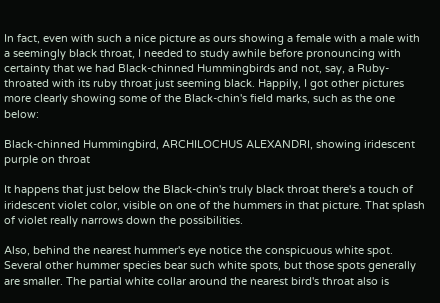In fact, even with such a nice picture as ours showing a female with a male with a seemingly black throat, I needed to study awhile before pronouncing with certainty that we had Black-chinned Hummingbirds and not, say, a Ruby-throated with its ruby throat just seeming black. Happily, I got other pictures more clearly showing some of the Black-chin's field marks, such as the one below:

Black-chinned Hummingbird, ARCHILOCHUS ALEXANDRI, showing iridescent purple on throat

It happens that just below the Black-chin's truly black throat there's a touch of iridescent violet color, visible on one of the hummers in that picture. That splash of violet really narrows down the possibilities.

Also, behind the nearest hummer's eye notice the conspicuous white spot. Several other hummer species bear such white spots, but those spots generally are smaller. The partial white collar around the nearest bird's throat also is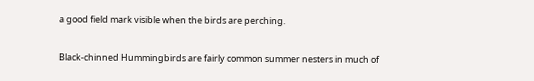a good field mark visible when the birds are perching.

Black-chinned Hummingbirds are fairly common summer nesters in much of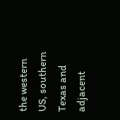the western US, southern Texas and adjacent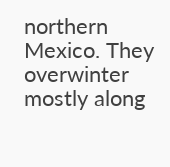northern Mexico. They overwinter mostly along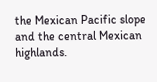the Mexican Pacific slope and the central Mexican highlands.